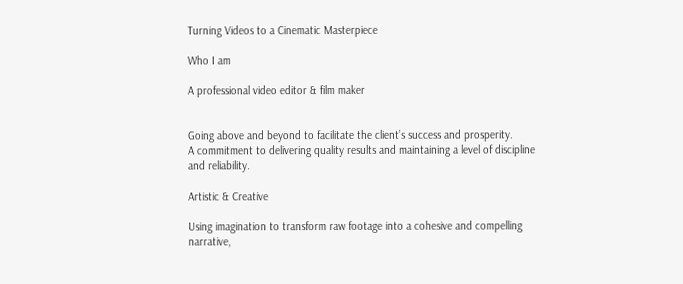Turning Videos to a Cinematic Masterpiece

Who I am

A professional video editor & film maker


Going above and beyond to facilitate the client’s success and prosperity.
A commitment to delivering quality results and maintaining a level of discipline and reliability.

Artistic & Creative

Using imagination to transform raw footage into a cohesive and compelling narrative,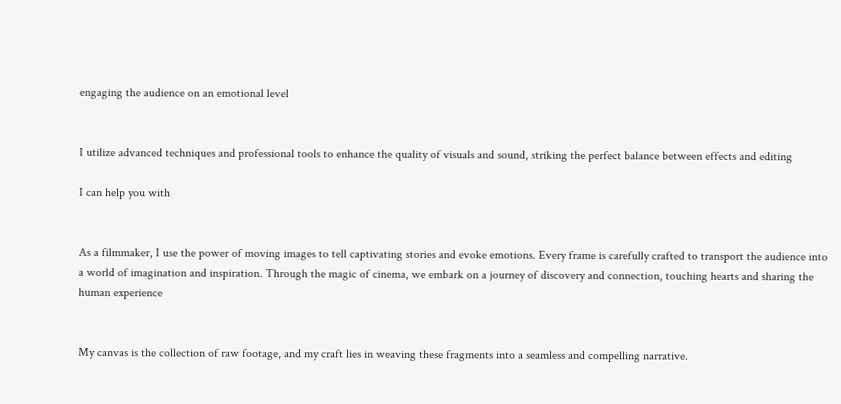engaging the audience on an emotional level


I utilize advanced techniques and professional tools to enhance the quality of visuals and sound, striking the perfect balance between effects and editing

I can help you with


As a filmmaker, I use the power of moving images to tell captivating stories and evoke emotions. Every frame is carefully crafted to transport the audience into a world of imagination and inspiration. Through the magic of cinema, we embark on a journey of discovery and connection, touching hearts and sharing the human experience


My canvas is the collection of raw footage, and my craft lies in weaving these fragments into a seamless and compelling narrative.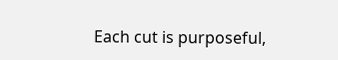Each cut is purposeful,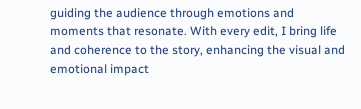guiding the audience through emotions and moments that resonate. With every edit, I bring life and coherence to the story, enhancing the visual and emotional impact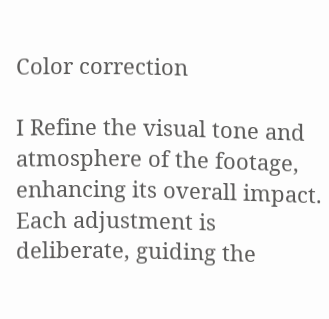Color correction

I Refine the visual tone and atmosphere of the footage, enhancing its overall impact. Each adjustment is deliberate, guiding the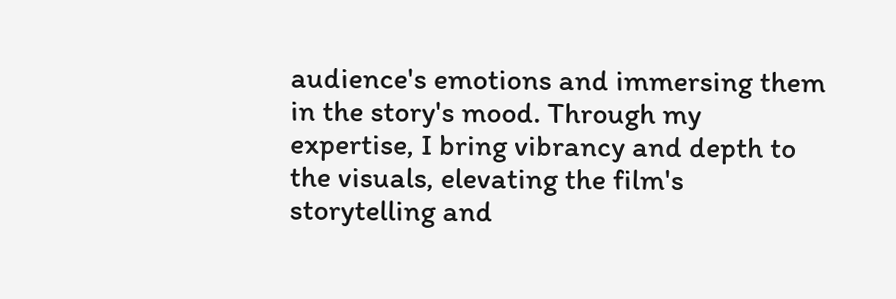audience's emotions and immersing them in the story's mood. Through my expertise, I bring vibrancy and depth to the visuals, elevating the film's storytelling and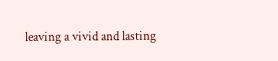leaving a vivid and lasting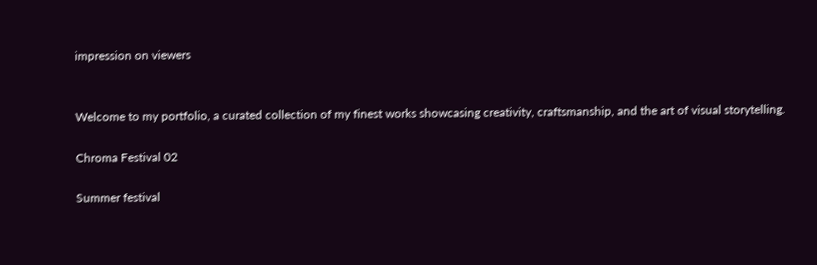impression on viewers


Welcome to my portfolio, a curated collection of my finest works showcasing creativity, craftsmanship, and the art of visual storytelling.

Chroma Festival 02

Summer festival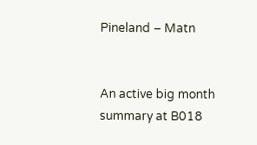Pineland – Matn


An active big month summary at B018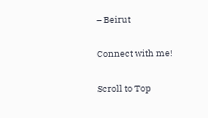– Beirut

Connect with me!

Scroll to Top